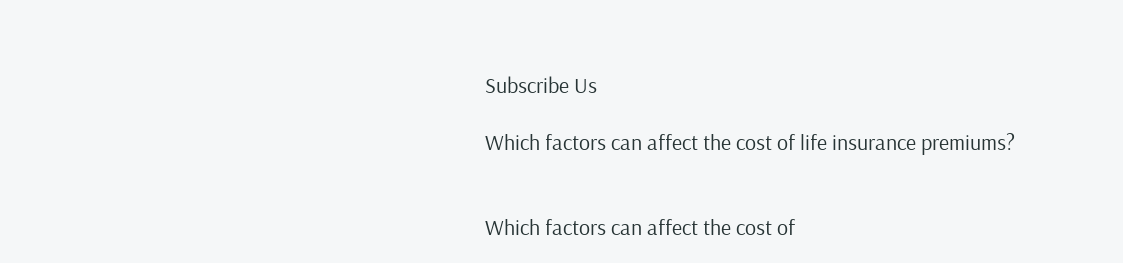Subscribe Us

Which factors can affect the cost of life insurance premiums?


Which factors can affect the cost of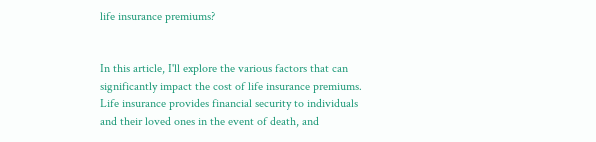life insurance premiums?


In this article, I'll explore the various factors that can significantly impact the cost of life insurance premiums. Life insurance provides financial security to individuals and their loved ones in the event of death, and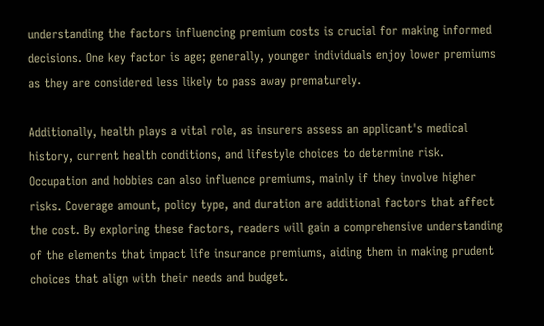understanding the factors influencing premium costs is crucial for making informed decisions. One key factor is age; generally, younger individuals enjoy lower premiums as they are considered less likely to pass away prematurely.

Additionally, health plays a vital role, as insurers assess an applicant's medical history, current health conditions, and lifestyle choices to determine risk. Occupation and hobbies can also influence premiums, mainly if they involve higher risks. Coverage amount, policy type, and duration are additional factors that affect the cost. By exploring these factors, readers will gain a comprehensive understanding of the elements that impact life insurance premiums, aiding them in making prudent choices that align with their needs and budget.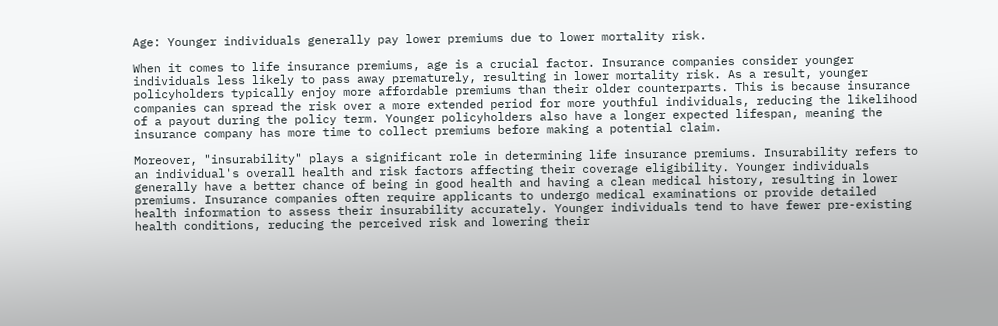Age: Younger individuals generally pay lower premiums due to lower mortality risk.

When it comes to life insurance premiums, age is a crucial factor. Insurance companies consider younger individuals less likely to pass away prematurely, resulting in lower mortality risk. As a result, younger policyholders typically enjoy more affordable premiums than their older counterparts. This is because insurance companies can spread the risk over a more extended period for more youthful individuals, reducing the likelihood of a payout during the policy term. Younger policyholders also have a longer expected lifespan, meaning the insurance company has more time to collect premiums before making a potential claim.

Moreover, "insurability" plays a significant role in determining life insurance premiums. Insurability refers to an individual's overall health and risk factors affecting their coverage eligibility. Younger individuals generally have a better chance of being in good health and having a clean medical history, resulting in lower premiums. Insurance companies often require applicants to undergo medical examinations or provide detailed health information to assess their insurability accurately. Younger individuals tend to have fewer pre-existing health conditions, reducing the perceived risk and lowering their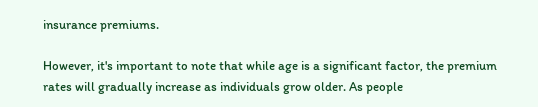insurance premiums.

However, it's important to note that while age is a significant factor, the premium rates will gradually increase as individuals grow older. As people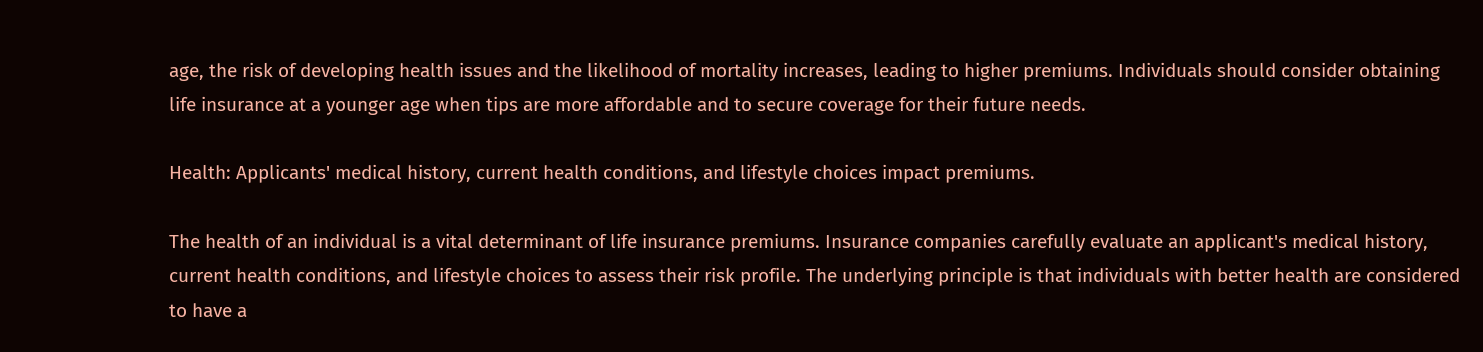age, the risk of developing health issues and the likelihood of mortality increases, leading to higher premiums. Individuals should consider obtaining life insurance at a younger age when tips are more affordable and to secure coverage for their future needs.

Health: Applicants' medical history, current health conditions, and lifestyle choices impact premiums.

The health of an individual is a vital determinant of life insurance premiums. Insurance companies carefully evaluate an applicant's medical history, current health conditions, and lifestyle choices to assess their risk profile. The underlying principle is that individuals with better health are considered to have a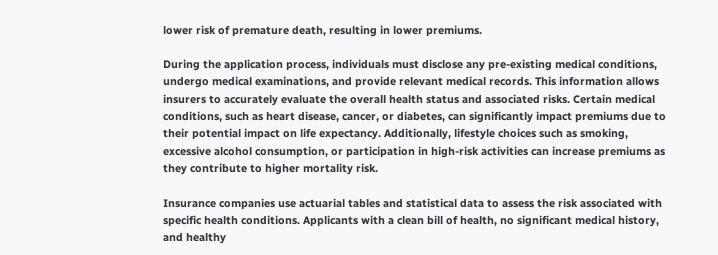lower risk of premature death, resulting in lower premiums.

During the application process, individuals must disclose any pre-existing medical conditions, undergo medical examinations, and provide relevant medical records. This information allows insurers to accurately evaluate the overall health status and associated risks. Certain medical conditions, such as heart disease, cancer, or diabetes, can significantly impact premiums due to their potential impact on life expectancy. Additionally, lifestyle choices such as smoking, excessive alcohol consumption, or participation in high-risk activities can increase premiums as they contribute to higher mortality risk.

Insurance companies use actuarial tables and statistical data to assess the risk associated with specific health conditions. Applicants with a clean bill of health, no significant medical history, and healthy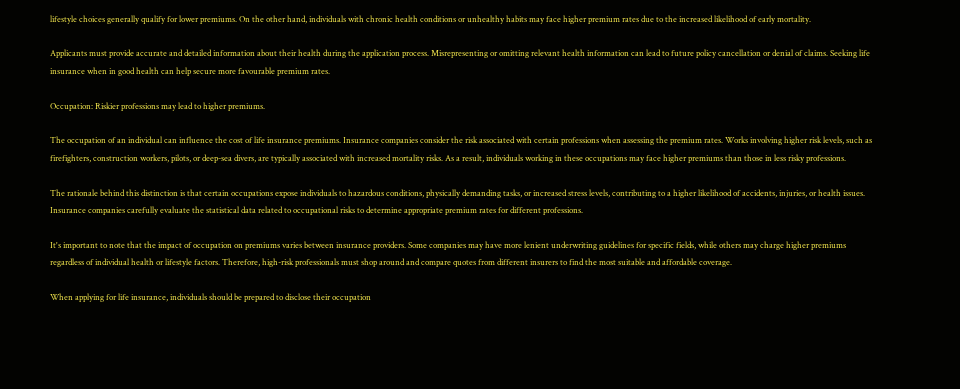lifestyle choices generally qualify for lower premiums. On the other hand, individuals with chronic health conditions or unhealthy habits may face higher premium rates due to the increased likelihood of early mortality.

Applicants must provide accurate and detailed information about their health during the application process. Misrepresenting or omitting relevant health information can lead to future policy cancellation or denial of claims. Seeking life insurance when in good health can help secure more favourable premium rates.

Occupation: Riskier professions may lead to higher premiums.

The occupation of an individual can influence the cost of life insurance premiums. Insurance companies consider the risk associated with certain professions when assessing the premium rates. Works involving higher risk levels, such as firefighters, construction workers, pilots, or deep-sea divers, are typically associated with increased mortality risks. As a result, individuals working in these occupations may face higher premiums than those in less risky professions.

The rationale behind this distinction is that certain occupations expose individuals to hazardous conditions, physically demanding tasks, or increased stress levels, contributing to a higher likelihood of accidents, injuries, or health issues. Insurance companies carefully evaluate the statistical data related to occupational risks to determine appropriate premium rates for different professions.

It's important to note that the impact of occupation on premiums varies between insurance providers. Some companies may have more lenient underwriting guidelines for specific fields, while others may charge higher premiums regardless of individual health or lifestyle factors. Therefore, high-risk professionals must shop around and compare quotes from different insurers to find the most suitable and affordable coverage.

When applying for life insurance, individuals should be prepared to disclose their occupation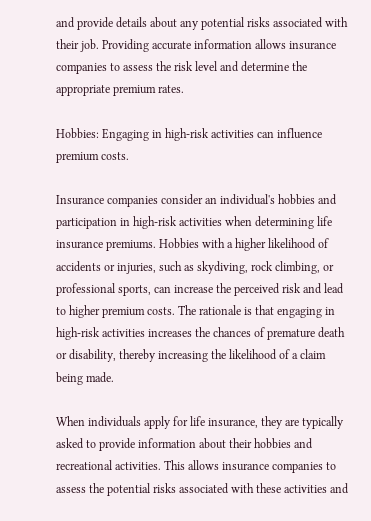and provide details about any potential risks associated with their job. Providing accurate information allows insurance companies to assess the risk level and determine the appropriate premium rates.

Hobbies: Engaging in high-risk activities can influence premium costs.

Insurance companies consider an individual's hobbies and participation in high-risk activities when determining life insurance premiums. Hobbies with a higher likelihood of accidents or injuries, such as skydiving, rock climbing, or professional sports, can increase the perceived risk and lead to higher premium costs. The rationale is that engaging in high-risk activities increases the chances of premature death or disability, thereby increasing the likelihood of a claim being made.

When individuals apply for life insurance, they are typically asked to provide information about their hobbies and recreational activities. This allows insurance companies to assess the potential risks associated with these activities and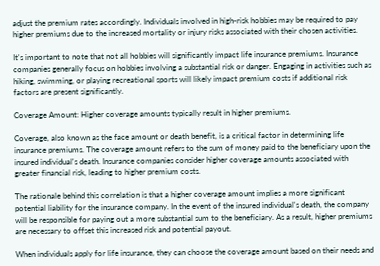adjust the premium rates accordingly. Individuals involved in high-risk hobbies may be required to pay higher premiums due to the increased mortality or injury risks associated with their chosen activities.

It's important to note that not all hobbies will significantly impact life insurance premiums. Insurance companies generally focus on hobbies involving a substantial risk or danger. Engaging in activities such as hiking, swimming, or playing recreational sports will likely impact premium costs if additional risk factors are present significantly.

Coverage Amount: Higher coverage amounts typically result in higher premiums.

Coverage, also known as the face amount or death benefit, is a critical factor in determining life insurance premiums. The coverage amount refers to the sum of money paid to the beneficiary upon the insured individual's death. Insurance companies consider higher coverage amounts associated with greater financial risk, leading to higher premium costs.

The rationale behind this correlation is that a higher coverage amount implies a more significant potential liability for the insurance company. In the event of the insured individual's death, the company will be responsible for paying out a more substantial sum to the beneficiary. As a result, higher premiums are necessary to offset this increased risk and potential payout.

When individuals apply for life insurance, they can choose the coverage amount based on their needs and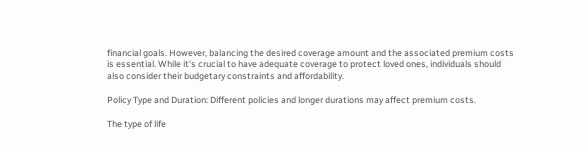financial goals. However, balancing the desired coverage amount and the associated premium costs is essential. While it's crucial to have adequate coverage to protect loved ones, individuals should also consider their budgetary constraints and affordability.

Policy Type and Duration: Different policies and longer durations may affect premium costs.

The type of life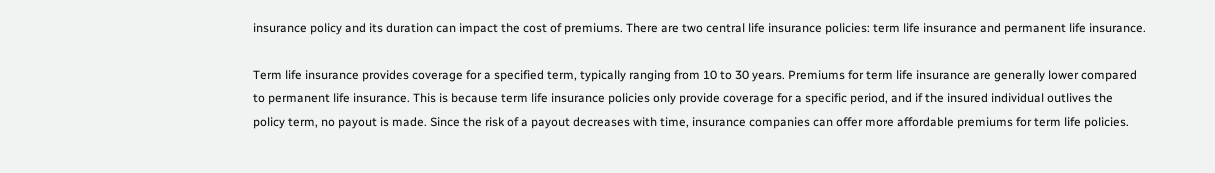insurance policy and its duration can impact the cost of premiums. There are two central life insurance policies: term life insurance and permanent life insurance.

Term life insurance provides coverage for a specified term, typically ranging from 10 to 30 years. Premiums for term life insurance are generally lower compared to permanent life insurance. This is because term life insurance policies only provide coverage for a specific period, and if the insured individual outlives the policy term, no payout is made. Since the risk of a payout decreases with time, insurance companies can offer more affordable premiums for term life policies.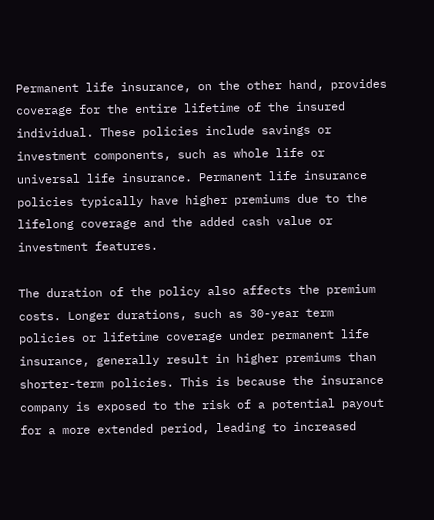Permanent life insurance, on the other hand, provides coverage for the entire lifetime of the insured individual. These policies include savings or investment components, such as whole life or universal life insurance. Permanent life insurance policies typically have higher premiums due to the lifelong coverage and the added cash value or investment features.

The duration of the policy also affects the premium costs. Longer durations, such as 30-year term policies or lifetime coverage under permanent life insurance, generally result in higher premiums than shorter-term policies. This is because the insurance company is exposed to the risk of a potential payout for a more extended period, leading to increased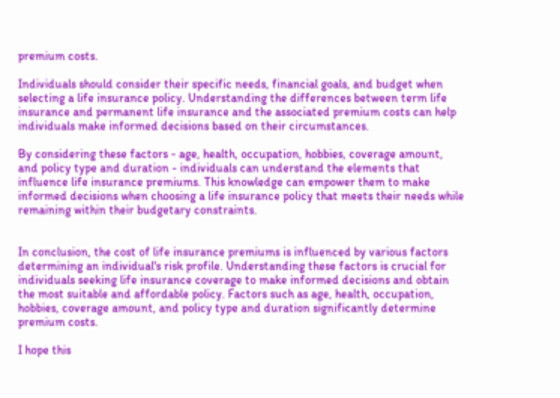premium costs.

Individuals should consider their specific needs, financial goals, and budget when selecting a life insurance policy. Understanding the differences between term life insurance and permanent life insurance and the associated premium costs can help individuals make informed decisions based on their circumstances.

By considering these factors - age, health, occupation, hobbies, coverage amount, and policy type and duration - individuals can understand the elements that influence life insurance premiums. This knowledge can empower them to make informed decisions when choosing a life insurance policy that meets their needs while remaining within their budgetary constraints.


In conclusion, the cost of life insurance premiums is influenced by various factors determining an individual's risk profile. Understanding these factors is crucial for individuals seeking life insurance coverage to make informed decisions and obtain the most suitable and affordable policy. Factors such as age, health, occupation, hobbies, coverage amount, and policy type and duration significantly determine premium costs.

I hope this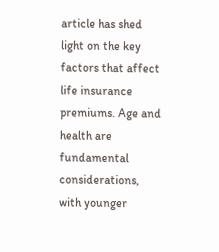article has shed light on the key factors that affect life insurance premiums. Age and health are fundamental considerations, with younger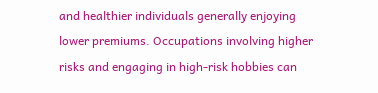and healthier individuals generally enjoying lower premiums. Occupations involving higher risks and engaging in high-risk hobbies can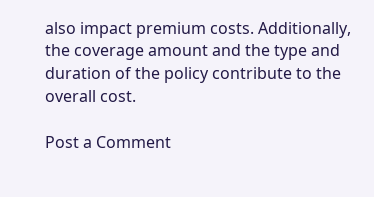also impact premium costs. Additionally, the coverage amount and the type and duration of the policy contribute to the overall cost.

Post a Comment